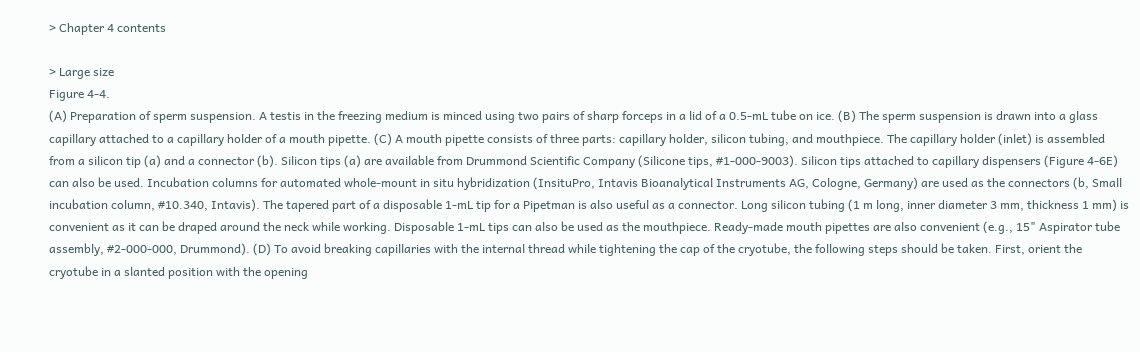> Chapter 4 contents

> Large size
Figure 4-4.
(A) Preparation of sperm suspension. A testis in the freezing medium is minced using two pairs of sharp forceps in a lid of a 0.5-mL tube on ice. (B) The sperm suspension is drawn into a glass capillary attached to a capillary holder of a mouth pipette. (C) A mouth pipette consists of three parts: capillary holder, silicon tubing, and mouthpiece. The capillary holder (inlet) is assembled from a silicon tip (a) and a connector (b). Silicon tips (a) are available from Drummond Scientific Company (Silicone tips, #1-000-9003). Silicon tips attached to capillary dispensers (Figure 4-6E) can also be used. Incubation columns for automated whole-mount in situ hybridization (InsituPro, Intavis Bioanalytical Instruments AG, Cologne, Germany) are used as the connectors (b, Small incubation column, #10.340, Intavis). The tapered part of a disposable 1-mL tip for a Pipetman is also useful as a connector. Long silicon tubing (1 m long, inner diameter 3 mm, thickness 1 mm) is convenient as it can be draped around the neck while working. Disposable 1-mL tips can also be used as the mouthpiece. Ready-made mouth pipettes are also convenient (e.g., 15" Aspirator tube assembly, #2-000-000, Drummond). (D) To avoid breaking capillaries with the internal thread while tightening the cap of the cryotube, the following steps should be taken. First, orient the cryotube in a slanted position with the opening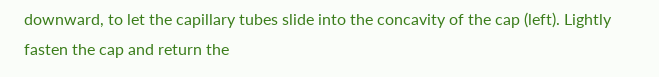downward, to let the capillary tubes slide into the concavity of the cap (left). Lightly fasten the cap and return the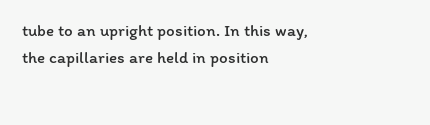tube to an upright position. In this way, the capillaries are held in position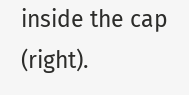inside the cap (right).